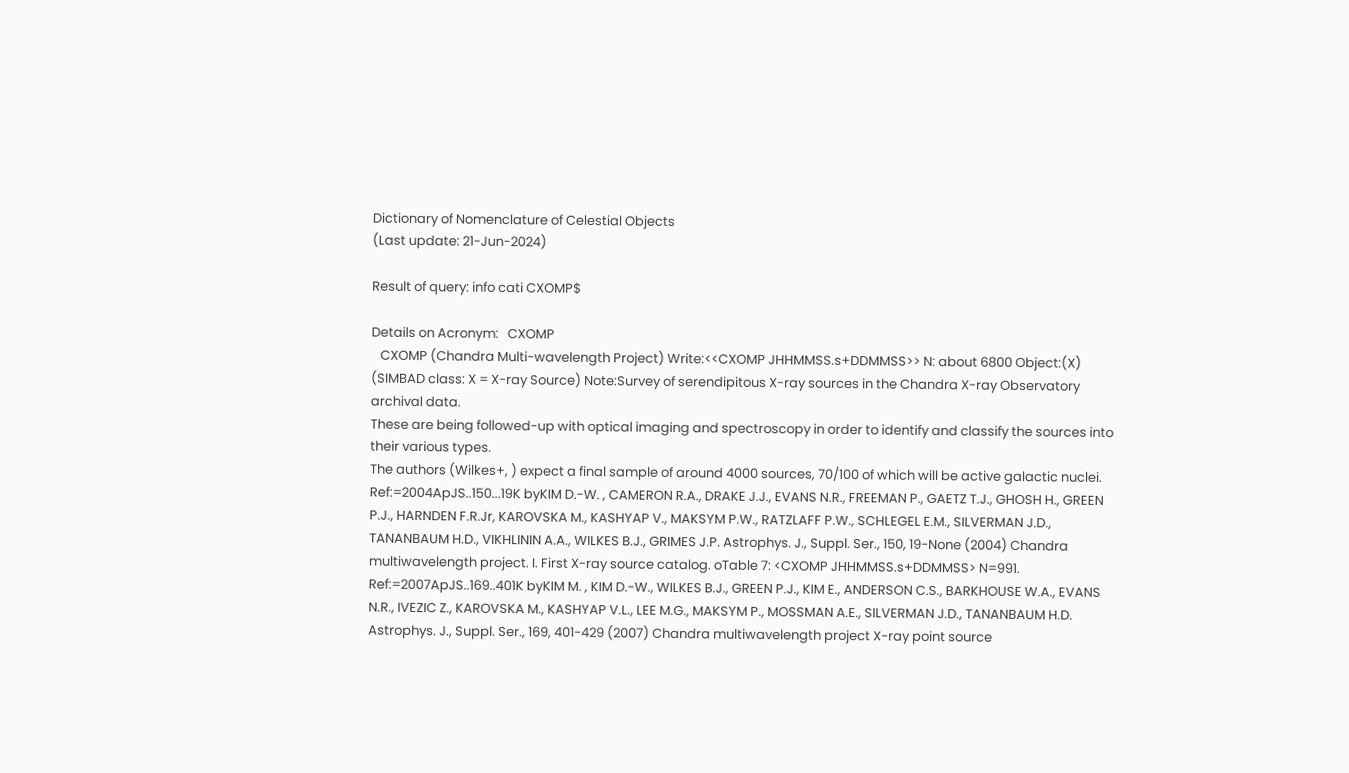Dictionary of Nomenclature of Celestial Objects
(Last update: 21-Jun-2024)

Result of query: info cati CXOMP$

Details on Acronym:   CXOMP
   CXOMP (Chandra Multi-wavelength Project) Write:<<CXOMP JHHMMSS.s+DDMMSS>> N: about 6800 Object:(X)  (SIMBAD class: X = X-ray Source) Note:Survey of serendipitous X-ray sources in the Chandra X-ray Observatory archival data.
These are being followed-up with optical imaging and spectroscopy in order to identify and classify the sources into their various types.
The authors (Wilkes+, ) expect a final sample of around 4000 sources, 70/100 of which will be active galactic nuclei. Ref:=2004ApJS..150...19K byKIM D.-W. , CAMERON R.A., DRAKE J.J., EVANS N.R., FREEMAN P., GAETZ T.J., GHOSH H., GREEN P.J., HARNDEN F.R.Jr, KAROVSKA M., KASHYAP V., MAKSYM P.W., RATZLAFF P.W., SCHLEGEL E.M., SILVERMAN J.D., TANANBAUM H.D., VIKHLININ A.A., WILKES B.J., GRIMES J.P. Astrophys. J., Suppl. Ser., 150, 19-None (2004) Chandra multiwavelength project. I. First X-ray source catalog. oTable 7: <CXOMP JHHMMSS.s+DDMMSS> N=991. Ref:=2007ApJS..169..401K byKIM M. , KIM D.-W., WILKES B.J., GREEN P.J., KIM E., ANDERSON C.S., BARKHOUSE W.A., EVANS N.R., IVEZIC Z., KAROVSKA M., KASHYAP V.L., LEE M.G., MAKSYM P., MOSSMAN A.E., SILVERMAN J.D., TANANBAUM H.D. Astrophys. J., Suppl. Ser., 169, 401-429 (2007) Chandra multiwavelength project X-ray point source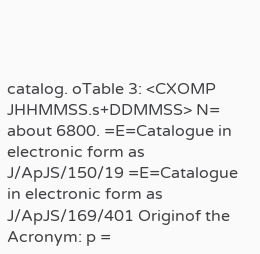catalog. oTable 3: <CXOMP JHHMMSS.s+DDMMSS> N= about 6800. =E=Catalogue in electronic form as J/ApJS/150/19 =E=Catalogue in electronic form as J/ApJS/169/401 Originof the Acronym: p =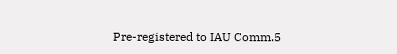Pre-registered to IAU Comm.5